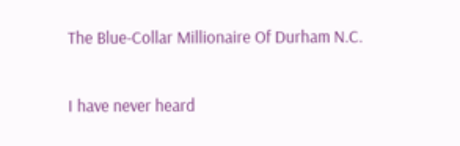The Blue-Collar Millionaire Of Durham N.C.

I have never heard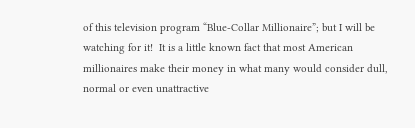of this television program “Blue-Collar Millionaire”; but I will be watching for it!  It is a little known fact that most American millionaires make their money in what many would consider dull, normal or even unattractive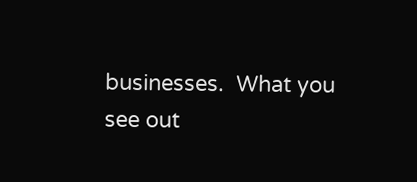businesses.  What you see out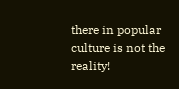there in popular culture is not the reality!